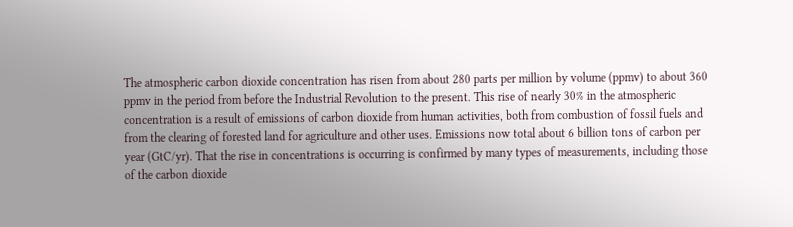The atmospheric carbon dioxide concentration has risen from about 280 parts per million by volume (ppmv) to about 360 ppmv in the period from before the Industrial Revolution to the present. This rise of nearly 30% in the atmospheric concentration is a result of emissions of carbon dioxide from human activities, both from combustion of fossil fuels and from the clearing of forested land for agriculture and other uses. Emissions now total about 6 billion tons of carbon per year (GtC/yr). That the rise in concentrations is occurring is confirmed by many types of measurements, including those of the carbon dioxide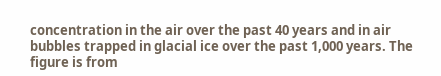concentration in the air over the past 40 years and in air bubbles trapped in glacial ice over the past 1,000 years. The figure is from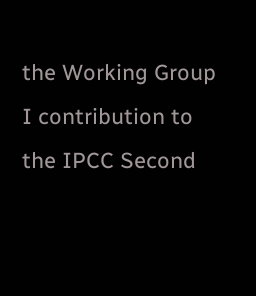the Working Group I contribution to the IPCC Second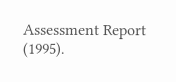Assessment Report (1995).